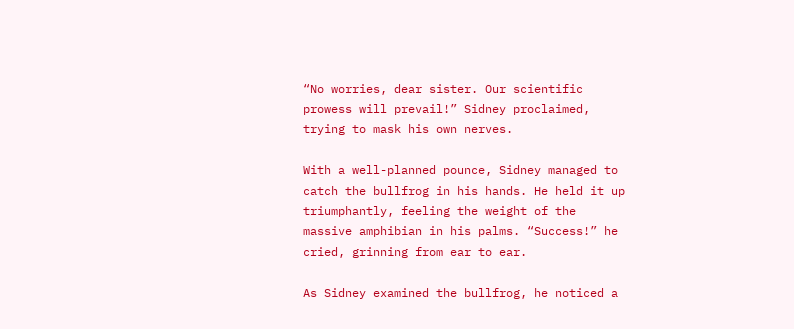“No worries, dear sister. Our scientific prowess will prevail!” Sidney proclaimed, trying to mask his own nerves.

With a well-planned pounce, Sidney managed to catch the bullfrog in his hands. He held it up triumphantly, feeling the weight of the massive amphibian in his palms. “Success!” he cried, grinning from ear to ear.

As Sidney examined the bullfrog, he noticed a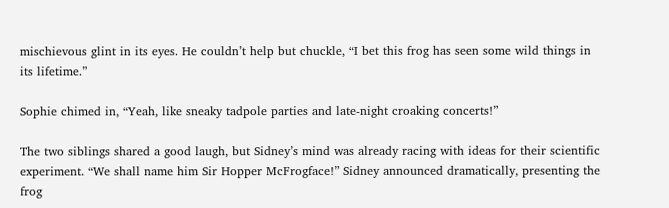mischievous glint in its eyes. He couldn’t help but chuckle, “I bet this frog has seen some wild things in its lifetime.”

Sophie chimed in, “Yeah, like sneaky tadpole parties and late-night croaking concerts!”

The two siblings shared a good laugh, but Sidney’s mind was already racing with ideas for their scientific experiment. “We shall name him Sir Hopper McFrogface!” Sidney announced dramatically, presenting the frog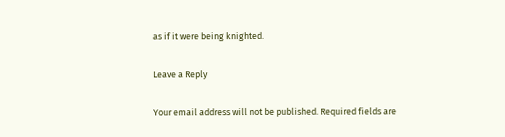as if it were being knighted.

Leave a Reply

Your email address will not be published. Required fields are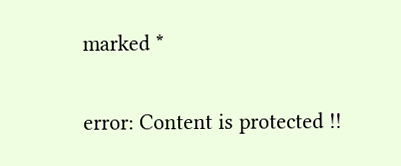marked *

error: Content is protected !!